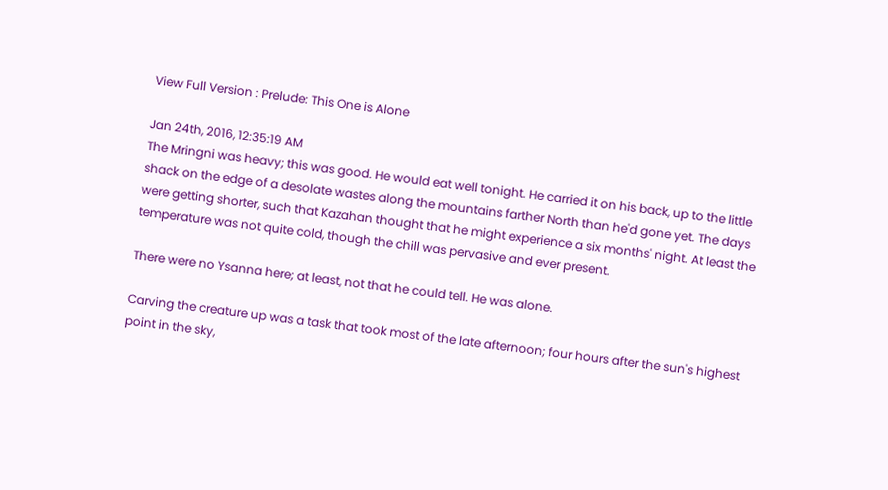View Full Version : Prelude: This One is Alone

Jan 24th, 2016, 12:35:19 AM
The Mringni was heavy; this was good. He would eat well tonight. He carried it on his back, up to the little shack on the edge of a desolate wastes along the mountains farther North than he'd gone yet. The days were getting shorter, such that Kazahan thought that he might experience a six months' night. At least the temperature was not quite cold, though the chill was pervasive and ever present.

There were no Ysanna here; at least, not that he could tell. He was alone.

Carving the creature up was a task that took most of the late afternoon; four hours after the sun's highest point in the sky,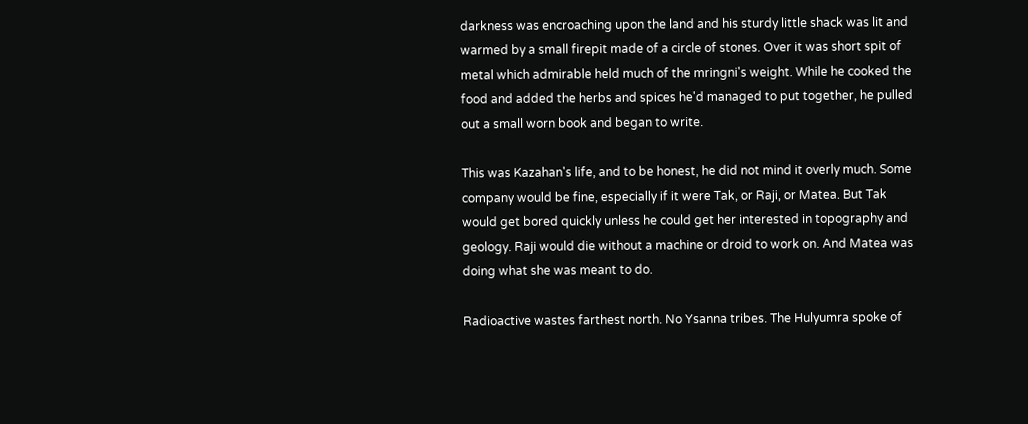darkness was encroaching upon the land and his sturdy little shack was lit and warmed by a small firepit made of a circle of stones. Over it was short spit of metal which admirable held much of the mringni's weight. While he cooked the food and added the herbs and spices he'd managed to put together, he pulled out a small worn book and began to write.

This was Kazahan's life, and to be honest, he did not mind it overly much. Some company would be fine, especially if it were Tak, or Raji, or Matea. But Tak would get bored quickly unless he could get her interested in topography and geology. Raji would die without a machine or droid to work on. And Matea was doing what she was meant to do.

Radioactive wastes farthest north. No Ysanna tribes. The Hulyumra spoke of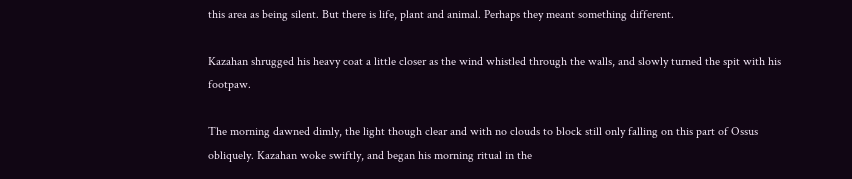this area as being silent. But there is life, plant and animal. Perhaps they meant something different.

Kazahan shrugged his heavy coat a little closer as the wind whistled through the walls, and slowly turned the spit with his footpaw.

The morning dawned dimly, the light though clear and with no clouds to block still only falling on this part of Ossus obliquely. Kazahan woke swiftly, and began his morning ritual in the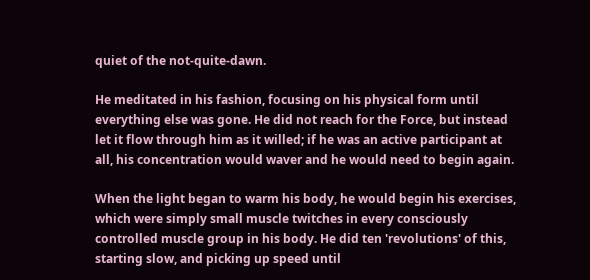quiet of the not-quite-dawn.

He meditated in his fashion, focusing on his physical form until everything else was gone. He did not reach for the Force, but instead let it flow through him as it willed; if he was an active participant at all, his concentration would waver and he would need to begin again.

When the light began to warm his body, he would begin his exercises, which were simply small muscle twitches in every consciously controlled muscle group in his body. He did ten 'revolutions' of this, starting slow, and picking up speed until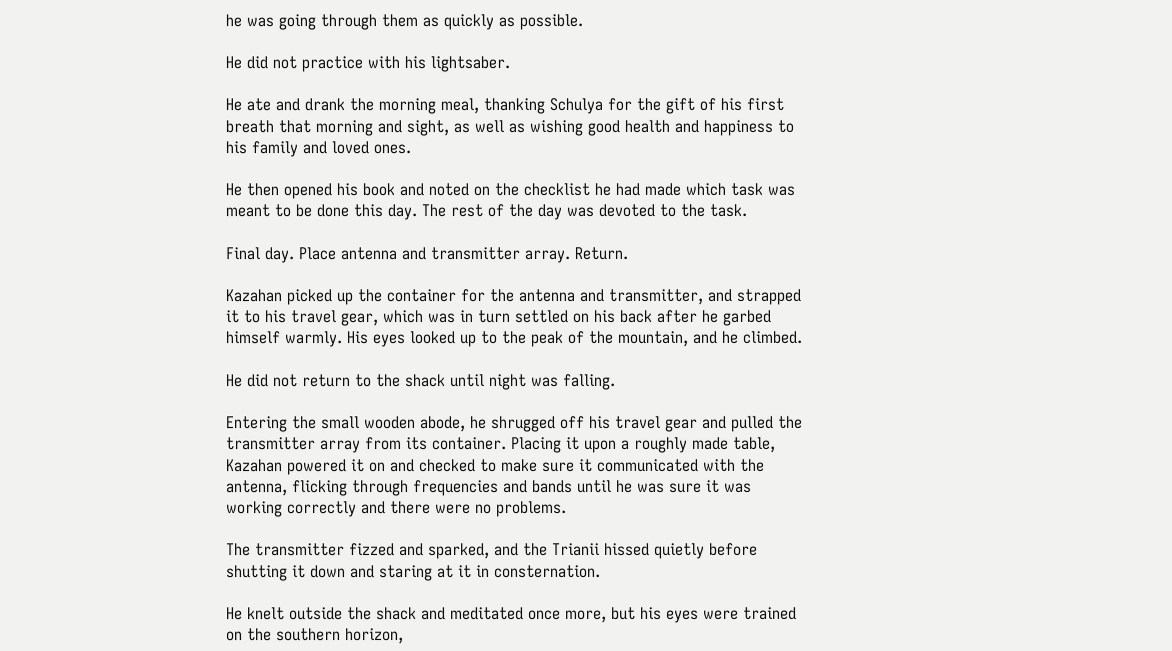he was going through them as quickly as possible.

He did not practice with his lightsaber.

He ate and drank the morning meal, thanking Schulya for the gift of his first breath that morning and sight, as well as wishing good health and happiness to his family and loved ones.

He then opened his book and noted on the checklist he had made which task was meant to be done this day. The rest of the day was devoted to the task.

Final day. Place antenna and transmitter array. Return.

Kazahan picked up the container for the antenna and transmitter, and strapped it to his travel gear, which was in turn settled on his back after he garbed himself warmly. His eyes looked up to the peak of the mountain, and he climbed.

He did not return to the shack until night was falling.

Entering the small wooden abode, he shrugged off his travel gear and pulled the transmitter array from its container. Placing it upon a roughly made table, Kazahan powered it on and checked to make sure it communicated with the antenna, flicking through frequencies and bands until he was sure it was working correctly and there were no problems.

The transmitter fizzed and sparked, and the Trianii hissed quietly before shutting it down and staring at it in consternation.

He knelt outside the shack and meditated once more, but his eyes were trained on the southern horizon,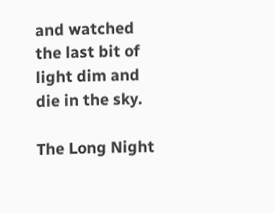and watched the last bit of light dim and die in the sky.

The Long Night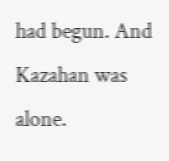had begun. And Kazahan was alone.